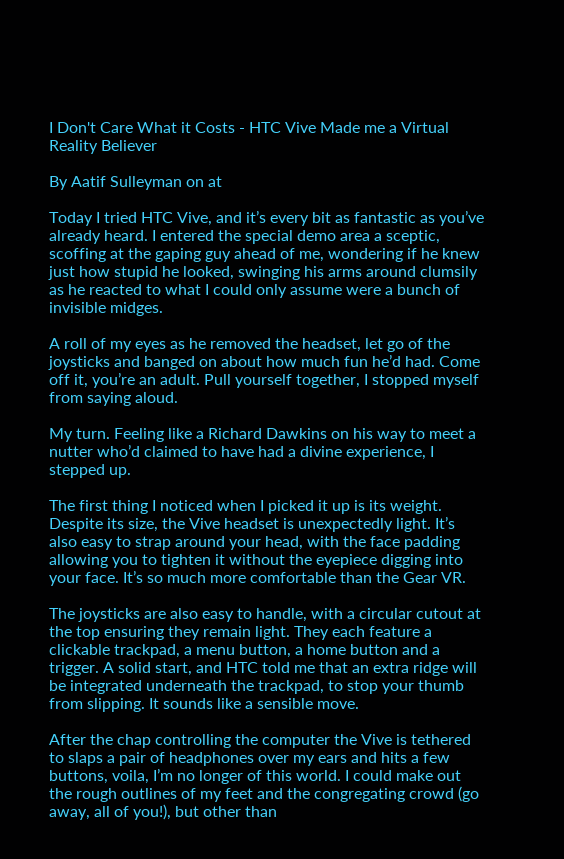I Don't Care What it Costs - HTC Vive Made me a Virtual Reality Believer

By Aatif Sulleyman on at

Today I tried HTC Vive, and it’s every bit as fantastic as you’ve already heard. I entered the special demo area a sceptic, scoffing at the gaping guy ahead of me, wondering if he knew just how stupid he looked, swinging his arms around clumsily as he reacted to what I could only assume were a bunch of invisible midges.

A roll of my eyes as he removed the headset, let go of the joysticks and banged on about how much fun he’d had. Come off it, you’re an adult. Pull yourself together, I stopped myself from saying aloud.

My turn. Feeling like a Richard Dawkins on his way to meet a nutter who’d claimed to have had a divine experience, I stepped up.

The first thing I noticed when I picked it up is its weight. Despite its size, the Vive headset is unexpectedly light. It’s also easy to strap around your head, with the face padding allowing you to tighten it without the eyepiece digging into your face. It’s so much more comfortable than the Gear VR.

The joysticks are also easy to handle, with a circular cutout at the top ensuring they remain light. They each feature a clickable trackpad, a menu button, a home button and a trigger. A solid start, and HTC told me that an extra ridge will be integrated underneath the trackpad, to stop your thumb from slipping. It sounds like a sensible move.

After the chap controlling the computer the Vive is tethered to slaps a pair of headphones over my ears and hits a few buttons, voila, I’m no longer of this world. I could make out the rough outlines of my feet and the congregating crowd (go away, all of you!), but other than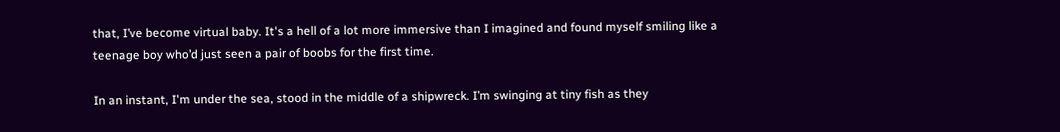that, I’ve become virtual baby. It's a hell of a lot more immersive than I imagined and found myself smiling like a teenage boy who’d just seen a pair of boobs for the first time.

In an instant, I'm under the sea, stood in the middle of a shipwreck. I’m swinging at tiny fish as they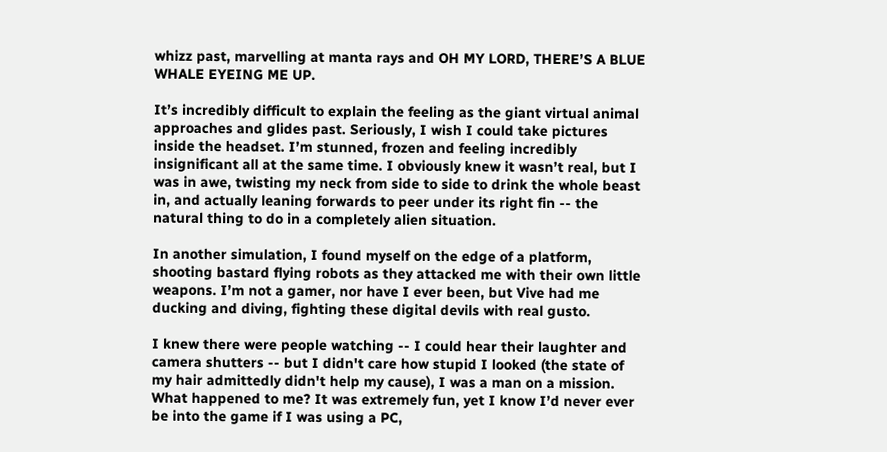whizz past, marvelling at manta rays and OH MY LORD, THERE’S A BLUE WHALE EYEING ME UP.

It’s incredibly difficult to explain the feeling as the giant virtual animal approaches and glides past. Seriously, I wish I could take pictures inside the headset. I’m stunned, frozen and feeling incredibly insignificant all at the same time. I obviously knew it wasn’t real, but I was in awe, twisting my neck from side to side to drink the whole beast in, and actually leaning forwards to peer under its right fin -- the natural thing to do in a completely alien situation.

In another simulation, I found myself on the edge of a platform, shooting bastard flying robots as they attacked me with their own little weapons. I’m not a gamer, nor have I ever been, but Vive had me ducking and diving, fighting these digital devils with real gusto.

I knew there were people watching -- I could hear their laughter and camera shutters -- but I didn't care how stupid I looked (the state of my hair admittedly didn't help my cause), I was a man on a mission. What happened to me? It was extremely fun, yet I know I’d never ever be into the game if I was using a PC,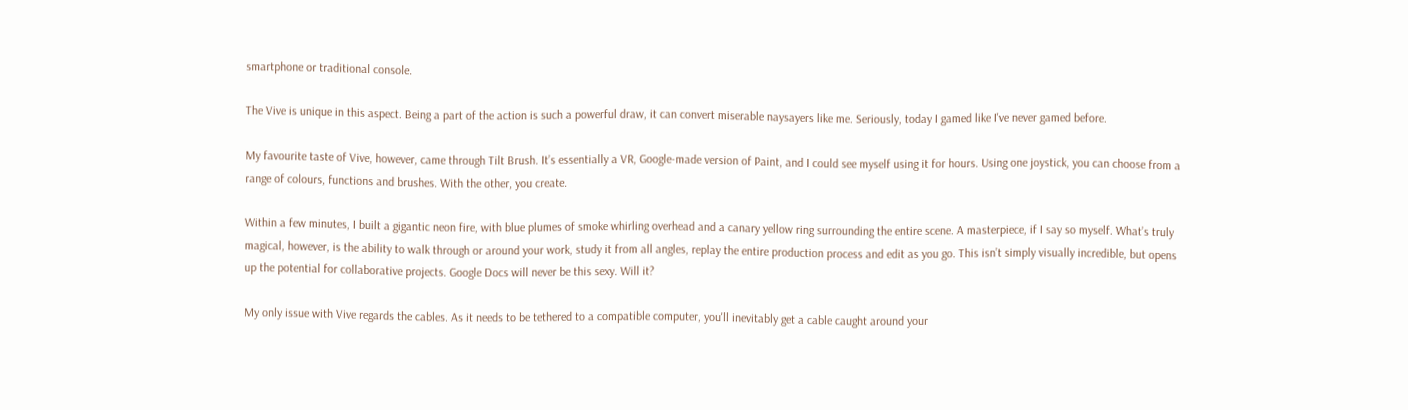smartphone or traditional console.

The Vive is unique in this aspect. Being a part of the action is such a powerful draw, it can convert miserable naysayers like me. Seriously, today I gamed like I've never gamed before.

My favourite taste of Vive, however, came through Tilt Brush. It’s essentially a VR, Google-made version of Paint, and I could see myself using it for hours. Using one joystick, you can choose from a range of colours, functions and brushes. With the other, you create.

Within a few minutes, I built a gigantic neon fire, with blue plumes of smoke whirling overhead and a canary yellow ring surrounding the entire scene. A masterpiece, if I say so myself. What’s truly magical, however, is the ability to walk through or around your work, study it from all angles, replay the entire production process and edit as you go. This isn’t simply visually incredible, but opens up the potential for collaborative projects. Google Docs will never be this sexy. Will it?

My only issue with Vive regards the cables. As it needs to be tethered to a compatible computer, you'll inevitably get a cable caught around your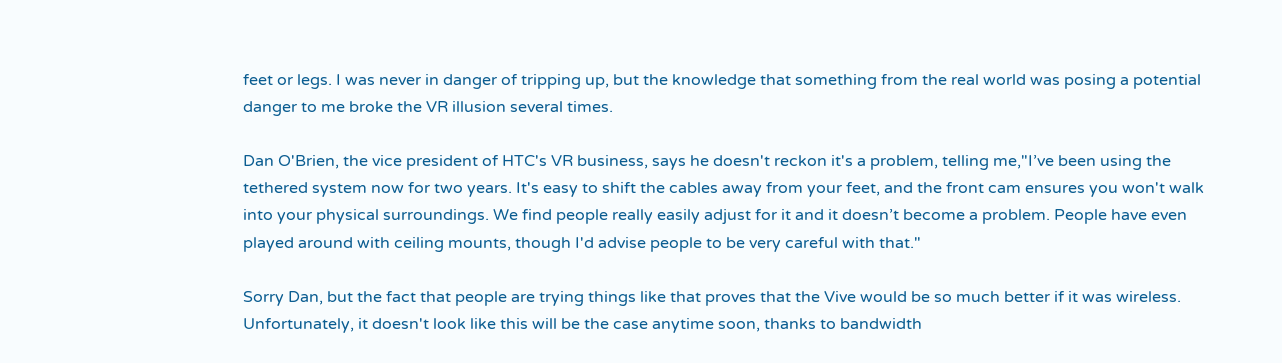feet or legs. I was never in danger of tripping up, but the knowledge that something from the real world was posing a potential danger to me broke the VR illusion several times.

Dan O'Brien, the vice president of HTC's VR business, says he doesn't reckon it's a problem, telling me,"I’ve been using the tethered system now for two years. It's easy to shift the cables away from your feet, and the front cam ensures you won't walk into your physical surroundings. We find people really easily adjust for it and it doesn’t become a problem. People have even played around with ceiling mounts, though I'd advise people to be very careful with that."

Sorry Dan, but the fact that people are trying things like that proves that the Vive would be so much better if it was wireless. Unfortunately, it doesn't look like this will be the case anytime soon, thanks to bandwidth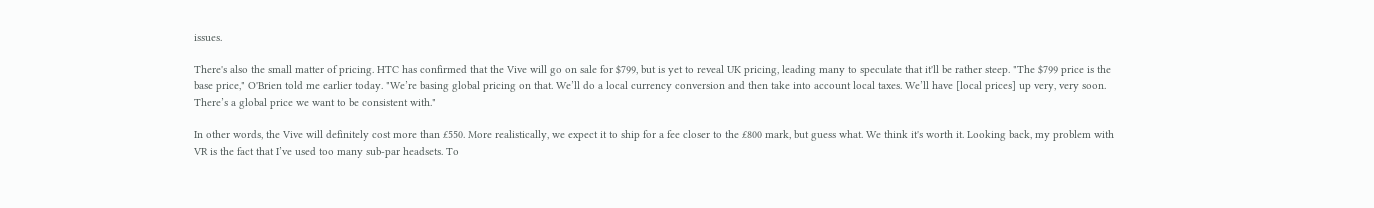issues.

There's also the small matter of pricing. HTC has confirmed that the Vive will go on sale for $799, but is yet to reveal UK pricing, leading many to speculate that it'll be rather steep. "The $799 price is the base price," O'Brien told me earlier today. "We’re basing global pricing on that. We’ll do a local currency conversion and then take into account local taxes. We’ll have [local prices] up very, very soon. There’s a global price we want to be consistent with."

In other words, the Vive will definitely cost more than £550. More realistically, we expect it to ship for a fee closer to the £800 mark, but guess what. We think it's worth it. Looking back, my problem with VR is the fact that I’ve used too many sub-par headsets. To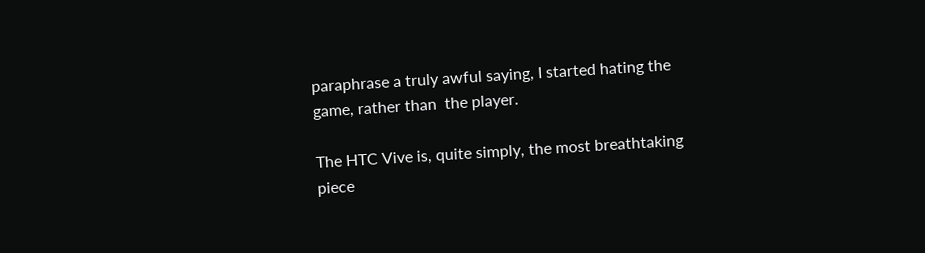paraphrase a truly awful saying, I started hating the game, rather than  the player.

The HTC Vive is, quite simply, the most breathtaking piece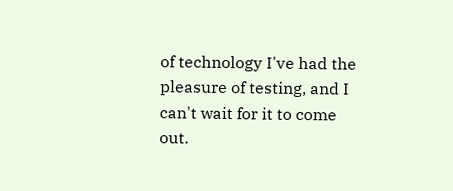of technology I've had the pleasure of testing, and I can't wait for it to come out.